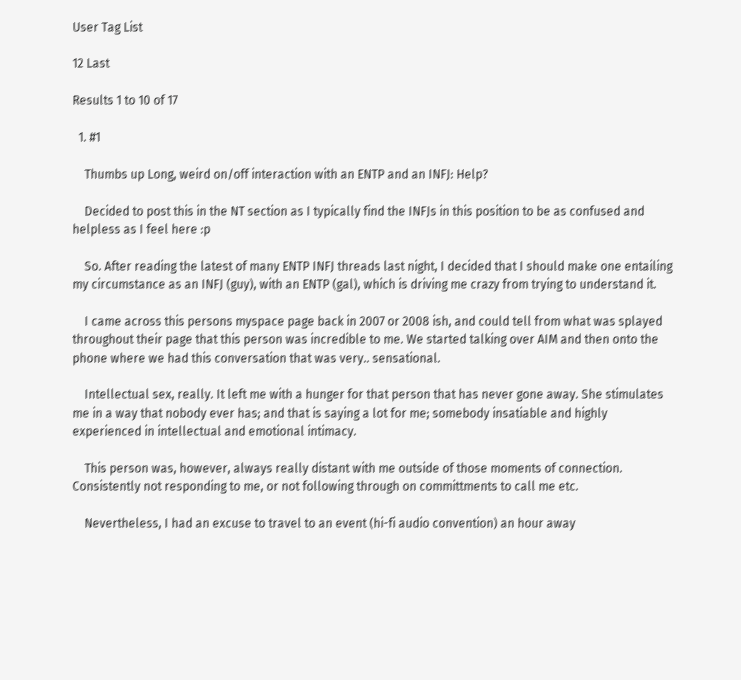User Tag List

12 Last

Results 1 to 10 of 17

  1. #1

    Thumbs up Long, weird on/off interaction with an ENTP and an INFJ: Help?

    Decided to post this in the NT section as I typically find the INFJs in this position to be as confused and helpless as I feel here :p

    So. After reading the latest of many ENTP INFJ threads last night, I decided that I should make one entailing my circumstance as an INFJ (guy), with an ENTP (gal), which is driving me crazy from trying to understand it.

    I came across this persons myspace page back in 2007 or 2008 ish, and could tell from what was splayed throughout their page that this person was incredible to me. We started talking over AIM and then onto the phone where we had this conversation that was very.. sensational.

    Intellectual sex, really. It left me with a hunger for that person that has never gone away. She stimulates me in a way that nobody ever has; and that is saying a lot for me; somebody insatiable and highly experienced in intellectual and emotional intimacy.

    This person was, however, always really distant with me outside of those moments of connection. Consistently not responding to me, or not following through on committments to call me etc.

    Nevertheless, I had an excuse to travel to an event (hi-fi audio convention) an hour away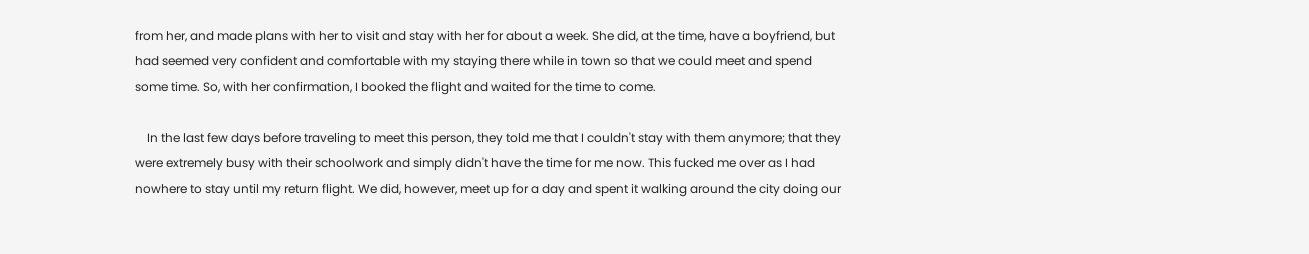from her, and made plans with her to visit and stay with her for about a week. She did, at the time, have a boyfriend, but had seemed very confident and comfortable with my staying there while in town so that we could meet and spend some time. So, with her confirmation, I booked the flight and waited for the time to come.

    In the last few days before traveling to meet this person, they told me that I couldn't stay with them anymore; that they were extremely busy with their schoolwork and simply didn't have the time for me now. This fucked me over as I had nowhere to stay until my return flight. We did, however, meet up for a day and spent it walking around the city doing our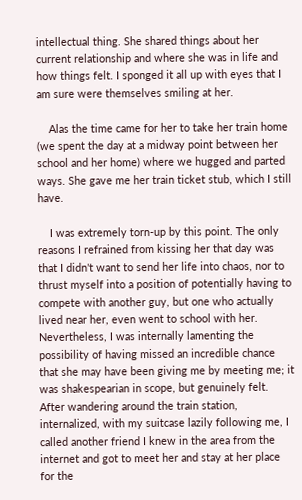intellectual thing. She shared things about her current relationship and where she was in life and how things felt. I sponged it all up with eyes that I am sure were themselves smiling at her.

    Alas the time came for her to take her train home (we spent the day at a midway point between her school and her home) where we hugged and parted ways. She gave me her train ticket stub, which I still have.

    I was extremely torn-up by this point. The only reasons I refrained from kissing her that day was that I didn't want to send her life into chaos, nor to thrust myself into a position of potentially having to compete with another guy, but one who actually lived near her, even went to school with her. Nevertheless, I was internally lamenting the possibility of having missed an incredible chance that she may have been giving me by meeting me; it was shakespearian in scope, but genuinely felt. After wandering around the train station, internalized, with my suitcase lazily following me, I called another friend I knew in the area from the internet and got to meet her and stay at her place for the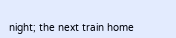night; the next train home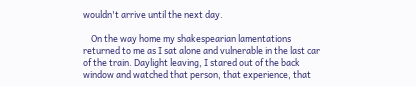wouldn't arrive until the next day.

    On the way home my shakespearian lamentations returned to me as I sat alone and vulnerable in the last car of the train. Daylight leaving, I stared out of the back window and watched that person, that experience, that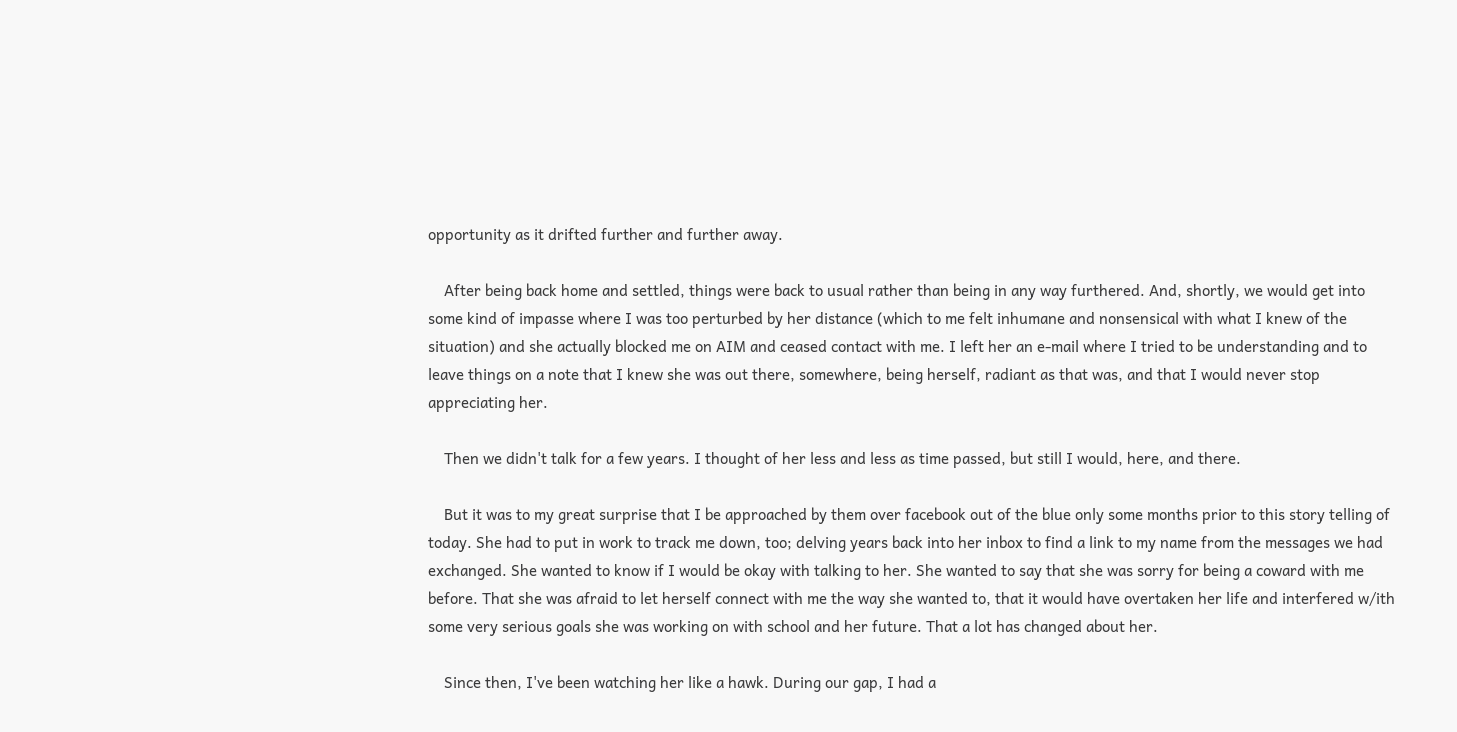opportunity as it drifted further and further away.

    After being back home and settled, things were back to usual rather than being in any way furthered. And, shortly, we would get into some kind of impasse where I was too perturbed by her distance (which to me felt inhumane and nonsensical with what I knew of the situation) and she actually blocked me on AIM and ceased contact with me. I left her an e-mail where I tried to be understanding and to leave things on a note that I knew she was out there, somewhere, being herself, radiant as that was, and that I would never stop appreciating her.

    Then we didn't talk for a few years. I thought of her less and less as time passed, but still I would, here, and there.

    But it was to my great surprise that I be approached by them over facebook out of the blue only some months prior to this story telling of today. She had to put in work to track me down, too; delving years back into her inbox to find a link to my name from the messages we had exchanged. She wanted to know if I would be okay with talking to her. She wanted to say that she was sorry for being a coward with me before. That she was afraid to let herself connect with me the way she wanted to, that it would have overtaken her life and interfered w/ith some very serious goals she was working on with school and her future. That a lot has changed about her.

    Since then, I've been watching her like a hawk. During our gap, I had a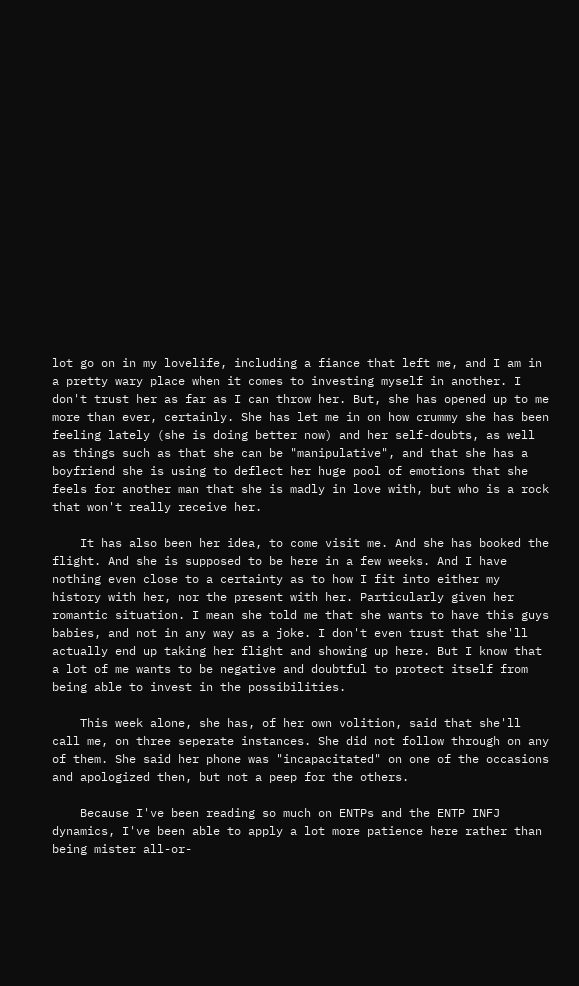lot go on in my lovelife, including a fiance that left me, and I am in a pretty wary place when it comes to investing myself in another. I don't trust her as far as I can throw her. But, she has opened up to me more than ever, certainly. She has let me in on how crummy she has been feeling lately (she is doing better now) and her self-doubts, as well as things such as that she can be "manipulative", and that she has a boyfriend she is using to deflect her huge pool of emotions that she feels for another man that she is madly in love with, but who is a rock that won't really receive her.

    It has also been her idea, to come visit me. And she has booked the flight. And she is supposed to be here in a few weeks. And I have nothing even close to a certainty as to how I fit into either my history with her, nor the present with her. Particularly given her romantic situation. I mean she told me that she wants to have this guys babies, and not in any way as a joke. I don't even trust that she'll actually end up taking her flight and showing up here. But I know that a lot of me wants to be negative and doubtful to protect itself from being able to invest in the possibilities.

    This week alone, she has, of her own volition, said that she'll call me, on three seperate instances. She did not follow through on any of them. She said her phone was "incapacitated" on one of the occasions and apologized then, but not a peep for the others.

    Because I've been reading so much on ENTPs and the ENTP INFJ dynamics, I've been able to apply a lot more patience here rather than being mister all-or-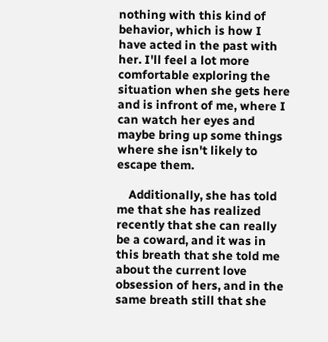nothing with this kind of behavior, which is how I have acted in the past with her. I'll feel a lot more comfortable exploring the situation when she gets here and is infront of me, where I can watch her eyes and maybe bring up some things where she isn't likely to escape them.

    Additionally, she has told me that she has realized recently that she can really be a coward, and it was in this breath that she told me about the current love obsession of hers, and in the same breath still that she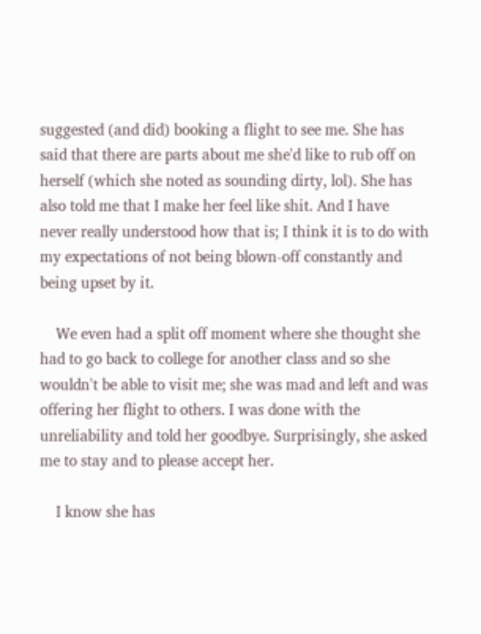suggested (and did) booking a flight to see me. She has said that there are parts about me she'd like to rub off on herself (which she noted as sounding dirty, lol). She has also told me that I make her feel like shit. And I have never really understood how that is; I think it is to do with my expectations of not being blown-off constantly and being upset by it.

    We even had a split off moment where she thought she had to go back to college for another class and so she wouldn't be able to visit me; she was mad and left and was offering her flight to others. I was done with the unreliability and told her goodbye. Surprisingly, she asked me to stay and to please accept her.

    I know she has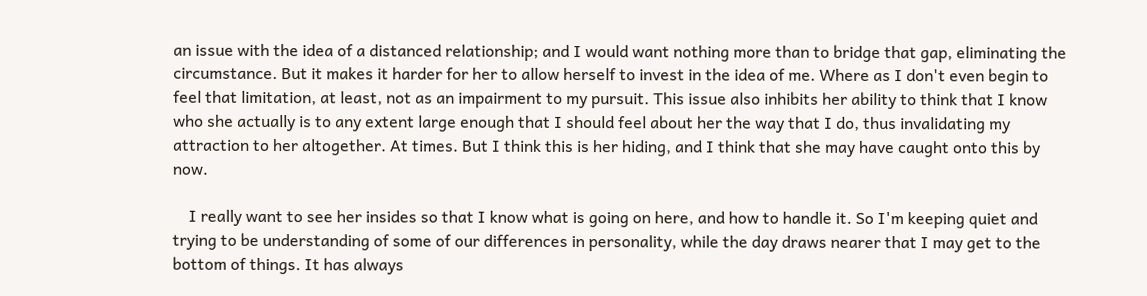an issue with the idea of a distanced relationship; and I would want nothing more than to bridge that gap, eliminating the circumstance. But it makes it harder for her to allow herself to invest in the idea of me. Where as I don't even begin to feel that limitation, at least, not as an impairment to my pursuit. This issue also inhibits her ability to think that I know who she actually is to any extent large enough that I should feel about her the way that I do, thus invalidating my attraction to her altogether. At times. But I think this is her hiding, and I think that she may have caught onto this by now.

    I really want to see her insides so that I know what is going on here, and how to handle it. So I'm keeping quiet and trying to be understanding of some of our differences in personality, while the day draws nearer that I may get to the bottom of things. It has always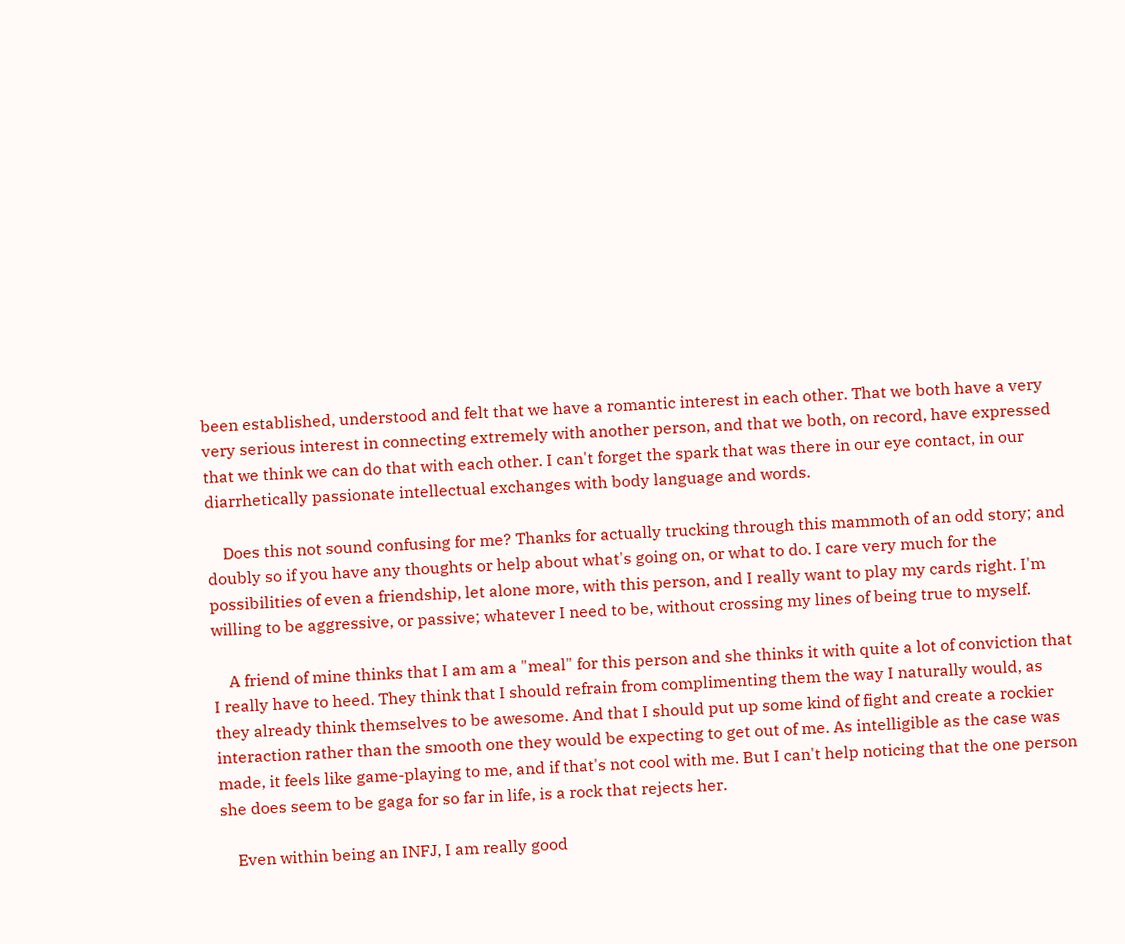been established, understood and felt that we have a romantic interest in each other. That we both have a very very serious interest in connecting extremely with another person, and that we both, on record, have expressed that we think we can do that with each other. I can't forget the spark that was there in our eye contact, in our diarrhetically passionate intellectual exchanges with body language and words.

    Does this not sound confusing for me? Thanks for actually trucking through this mammoth of an odd story; and doubly so if you have any thoughts or help about what's going on, or what to do. I care very much for the possibilities of even a friendship, let alone more, with this person, and I really want to play my cards right. I'm willing to be aggressive, or passive; whatever I need to be, without crossing my lines of being true to myself.

    A friend of mine thinks that I am am a "meal" for this person and she thinks it with quite a lot of conviction that I really have to heed. They think that I should refrain from complimenting them the way I naturally would, as they already think themselves to be awesome. And that I should put up some kind of fight and create a rockier interaction rather than the smooth one they would be expecting to get out of me. As intelligible as the case was made, it feels like game-playing to me, and if that's not cool with me. But I can't help noticing that the one person she does seem to be gaga for so far in life, is a rock that rejects her.

    Even within being an INFJ, I am really good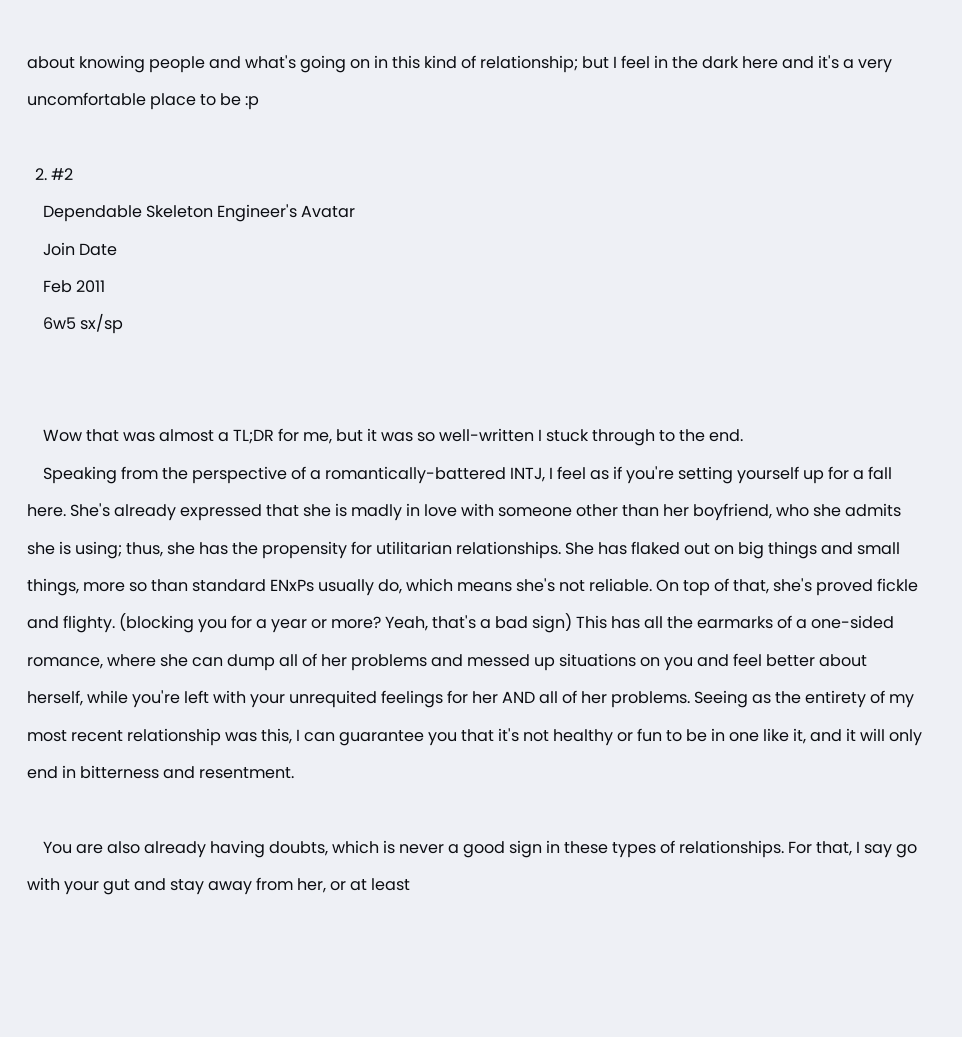about knowing people and what's going on in this kind of relationship; but I feel in the dark here and it's a very uncomfortable place to be :p

  2. #2
    Dependable Skeleton Engineer's Avatar
    Join Date
    Feb 2011
    6w5 sx/sp


    Wow that was almost a TL;DR for me, but it was so well-written I stuck through to the end.
    Speaking from the perspective of a romantically-battered INTJ, I feel as if you're setting yourself up for a fall here. She's already expressed that she is madly in love with someone other than her boyfriend, who she admits she is using; thus, she has the propensity for utilitarian relationships. She has flaked out on big things and small things, more so than standard ENxPs usually do, which means she's not reliable. On top of that, she's proved fickle and flighty. (blocking you for a year or more? Yeah, that's a bad sign) This has all the earmarks of a one-sided romance, where she can dump all of her problems and messed up situations on you and feel better about herself, while you're left with your unrequited feelings for her AND all of her problems. Seeing as the entirety of my most recent relationship was this, I can guarantee you that it's not healthy or fun to be in one like it, and it will only end in bitterness and resentment.

    You are also already having doubts, which is never a good sign in these types of relationships. For that, I say go with your gut and stay away from her, or at least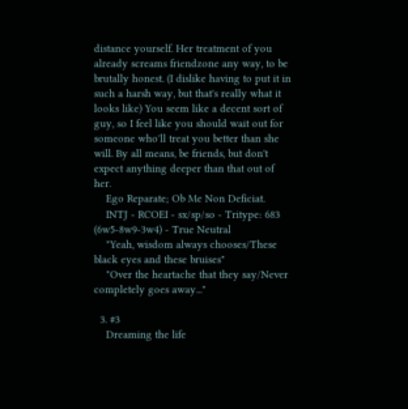distance yourself. Her treatment of you already screams friendzone any way, to be brutally honest. (I dislike having to put it in such a harsh way, but that's really what it looks like) You seem like a decent sort of guy, so I feel like you should wait out for someone who'll treat you better than she will. By all means, be friends, but don't expect anything deeper than that out of her.
    Ego Reparate; Ob Me Non Deficiat.
    INTJ - RCOEI - sx/sp/so - Tritype: 683 (6w5-8w9-3w4) - True Neutral
    "Yeah, wisdom always chooses/These black eyes and these bruises"
    "Over the heartache that they say/Never completely goes away..."

  3. #3
    Dreaming the life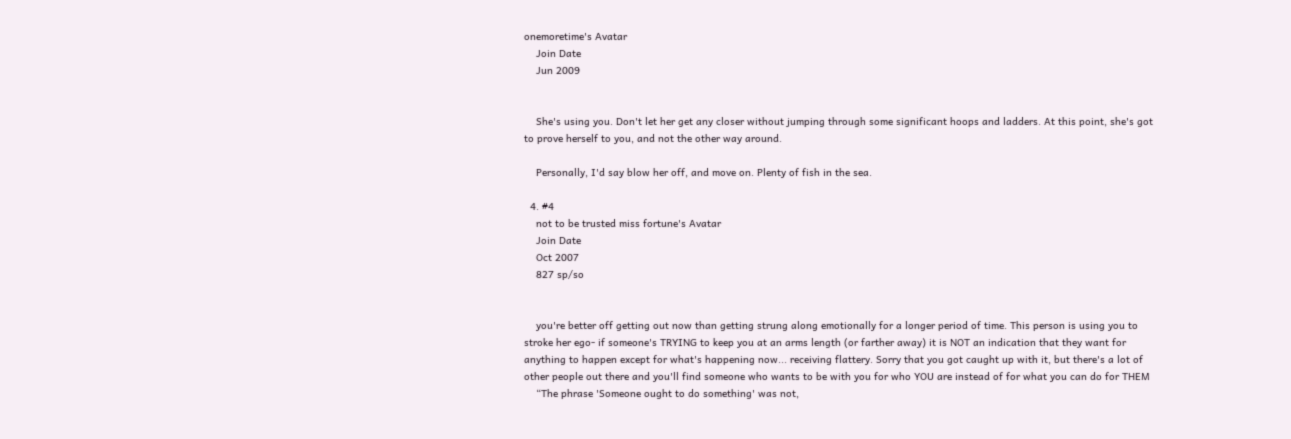onemoretime's Avatar
    Join Date
    Jun 2009


    She's using you. Don't let her get any closer without jumping through some significant hoops and ladders. At this point, she's got to prove herself to you, and not the other way around.

    Personally, I'd say blow her off, and move on. Plenty of fish in the sea.

  4. #4
    not to be trusted miss fortune's Avatar
    Join Date
    Oct 2007
    827 sp/so


    you're better off getting out now than getting strung along emotionally for a longer period of time. This person is using you to stroke her ego- if someone's TRYING to keep you at an arms length (or farther away) it is NOT an indication that they want for anything to happen except for what's happening now... receiving flattery. Sorry that you got caught up with it, but there's a lot of other people out there and you'll find someone who wants to be with you for who YOU are instead of for what you can do for THEM
    “The phrase 'Someone ought to do something' was not,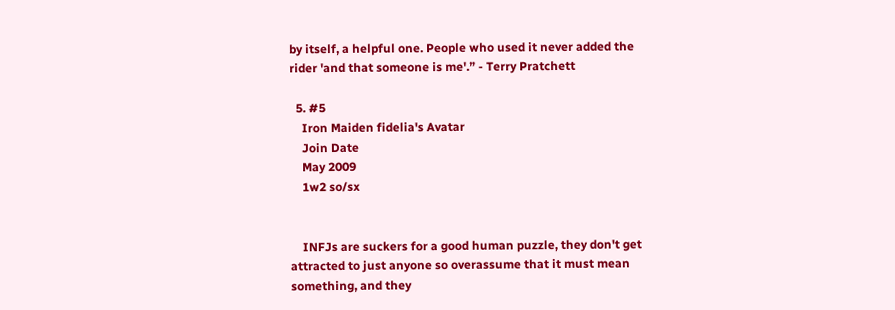by itself, a helpful one. People who used it never added the rider 'and that someone is me'.” - Terry Pratchett

  5. #5
    Iron Maiden fidelia's Avatar
    Join Date
    May 2009
    1w2 so/sx


    INFJs are suckers for a good human puzzle, they don't get attracted to just anyone so overassume that it must mean something, and they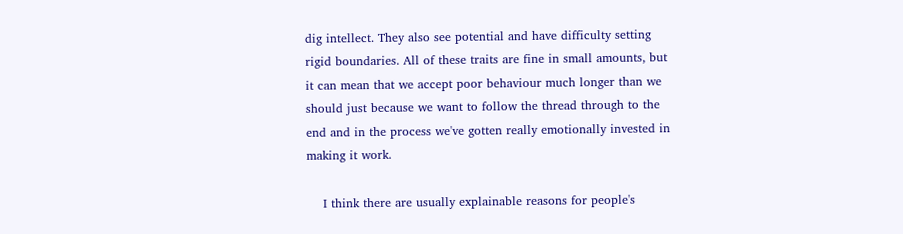dig intellect. They also see potential and have difficulty setting rigid boundaries. All of these traits are fine in small amounts, but it can mean that we accept poor behaviour much longer than we should just because we want to follow the thread through to the end and in the process we've gotten really emotionally invested in making it work.

    I think there are usually explainable reasons for people's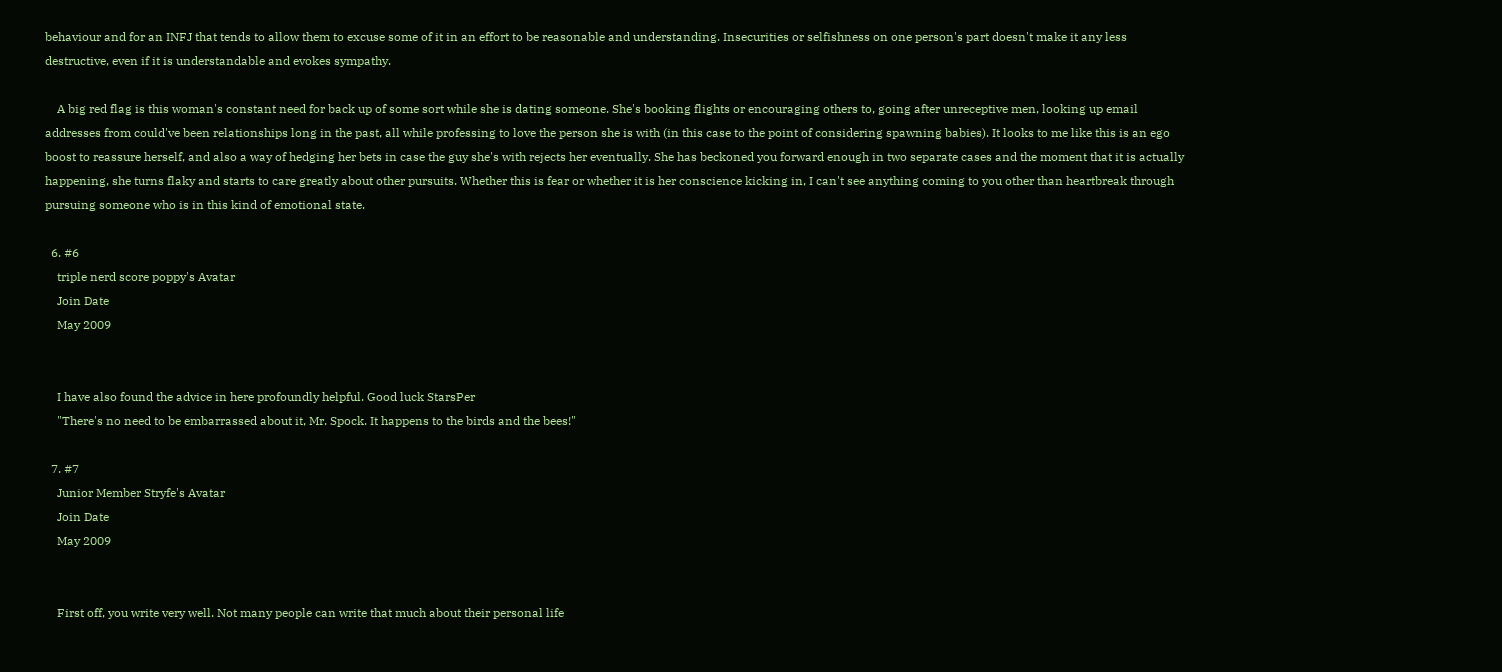behaviour and for an INFJ that tends to allow them to excuse some of it in an effort to be reasonable and understanding. Insecurities or selfishness on one person's part doesn't make it any less destructive, even if it is understandable and evokes sympathy.

    A big red flag is this woman's constant need for back up of some sort while she is dating someone. She's booking flights or encouraging others to, going after unreceptive men, looking up email addresses from could've been relationships long in the past, all while professing to love the person she is with (in this case to the point of considering spawning babies). It looks to me like this is an ego boost to reassure herself, and also a way of hedging her bets in case the guy she's with rejects her eventually. She has beckoned you forward enough in two separate cases and the moment that it is actually happening, she turns flaky and starts to care greatly about other pursuits. Whether this is fear or whether it is her conscience kicking in, I can't see anything coming to you other than heartbreak through pursuing someone who is in this kind of emotional state.

  6. #6
    triple nerd score poppy's Avatar
    Join Date
    May 2009


    I have also found the advice in here profoundly helpful. Good luck StarsPer
    "There's no need to be embarrassed about it, Mr. Spock. It happens to the birds and the bees!"

  7. #7
    Junior Member Stryfe's Avatar
    Join Date
    May 2009


    First off, you write very well. Not many people can write that much about their personal life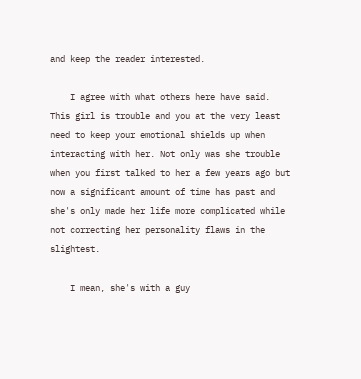and keep the reader interested.

    I agree with what others here have said. This girl is trouble and you at the very least need to keep your emotional shields up when interacting with her. Not only was she trouble when you first talked to her a few years ago but now a significant amount of time has past and she's only made her life more complicated while not correcting her personality flaws in the slightest.

    I mean, she's with a guy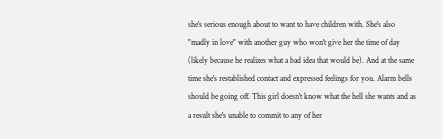she's serious enough about to want to have children with. She's also "madly in love" with another guy who won't give her the time of day (likely because he realizes what a bad idea that would be). And at the same time she's restablished contact and expressed feelings for you. Alarm bells should be going off. This girl doesn't know what the hell she wants and as a result she's unable to commit to any of her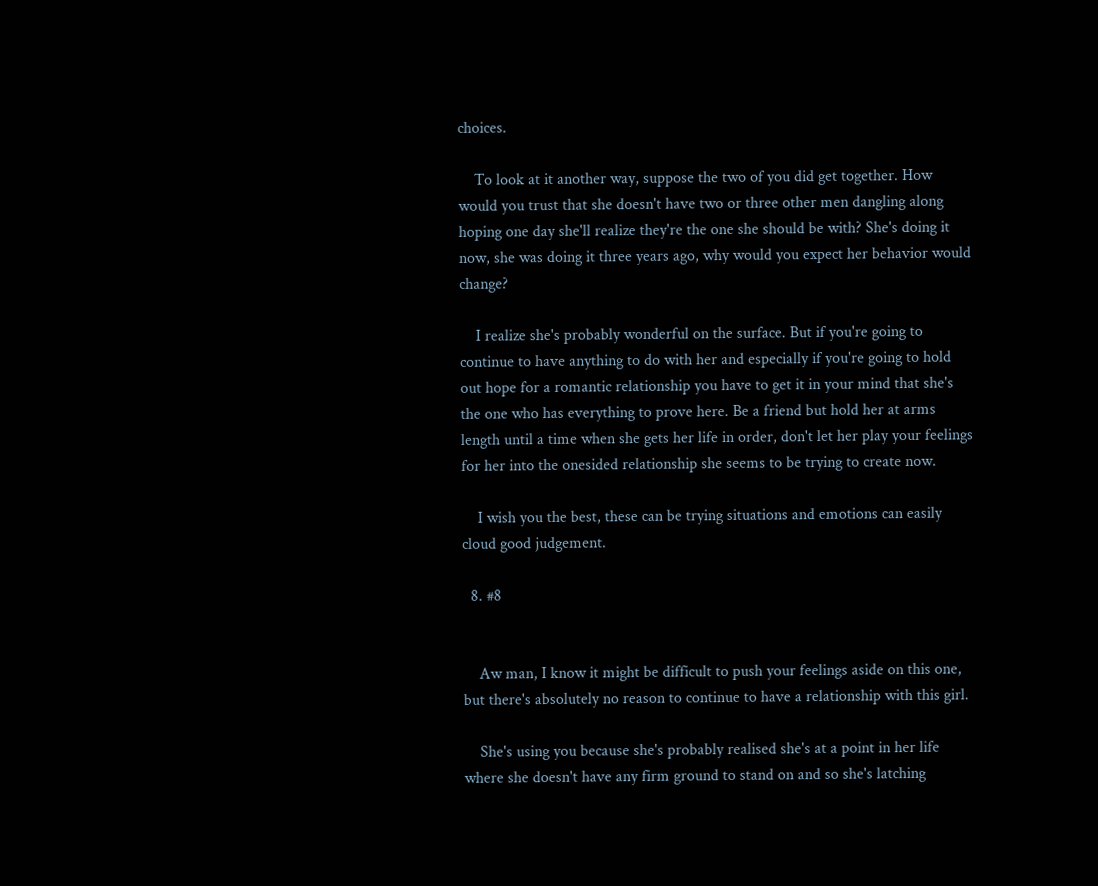choices.

    To look at it another way, suppose the two of you did get together. How would you trust that she doesn't have two or three other men dangling along hoping one day she'll realize they're the one she should be with? She's doing it now, she was doing it three years ago, why would you expect her behavior would change?

    I realize she's probably wonderful on the surface. But if you're going to continue to have anything to do with her and especially if you're going to hold out hope for a romantic relationship you have to get it in your mind that she's the one who has everything to prove here. Be a friend but hold her at arms length until a time when she gets her life in order, don't let her play your feelings for her into the onesided relationship she seems to be trying to create now.

    I wish you the best, these can be trying situations and emotions can easily cloud good judgement.

  8. #8


    Aw man, I know it might be difficult to push your feelings aside on this one, but there's absolutely no reason to continue to have a relationship with this girl.

    She's using you because she's probably realised she's at a point in her life where she doesn't have any firm ground to stand on and so she's latching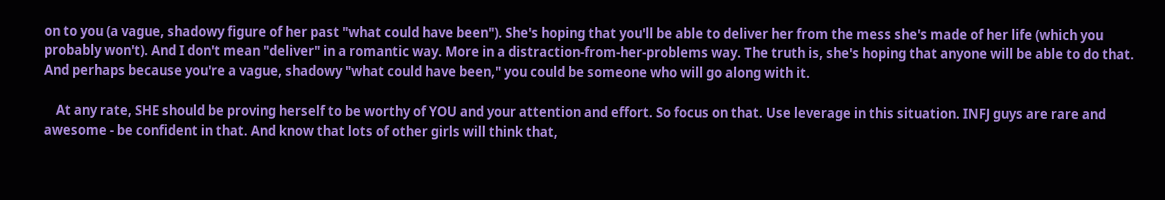on to you (a vague, shadowy figure of her past "what could have been"). She's hoping that you'll be able to deliver her from the mess she's made of her life (which you probably won't). And I don't mean "deliver" in a romantic way. More in a distraction-from-her-problems way. The truth is, she's hoping that anyone will be able to do that. And perhaps because you're a vague, shadowy "what could have been," you could be someone who will go along with it.

    At any rate, SHE should be proving herself to be worthy of YOU and your attention and effort. So focus on that. Use leverage in this situation. INFJ guys are rare and awesome - be confident in that. And know that lots of other girls will think that,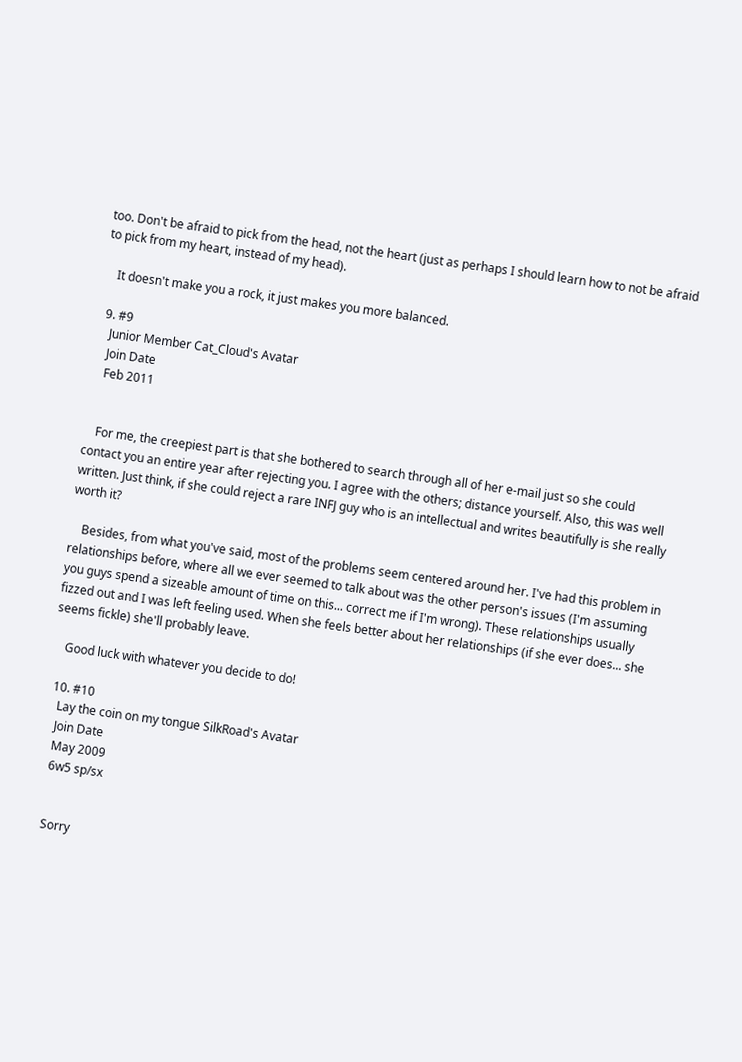too. Don't be afraid to pick from the head, not the heart (just as perhaps I should learn how to not be afraid to pick from my heart, instead of my head).

    It doesn't make you a rock, it just makes you more balanced.

  9. #9
    Junior Member Cat_Cloud's Avatar
    Join Date
    Feb 2011


    For me, the creepiest part is that she bothered to search through all of her e-mail just so she could contact you an entire year after rejecting you. I agree with the others; distance yourself. Also, this was well written. Just think, if she could reject a rare INFJ guy who is an intellectual and writes beautifully is she really worth it?

    Besides, from what you've said, most of the problems seem centered around her. I've had this problem in relationships before, where all we ever seemed to talk about was the other person's issues (I'm assuming you guys spend a sizeable amount of time on this... correct me if I'm wrong). These relationships usually fizzed out and I was left feeling used. When she feels better about her relationships (if she ever does... she seems fickle) she'll probably leave.

    Good luck with whatever you decide to do!

  10. #10
    Lay the coin on my tongue SilkRoad's Avatar
    Join Date
    May 2009
    6w5 sp/sx


    Sorry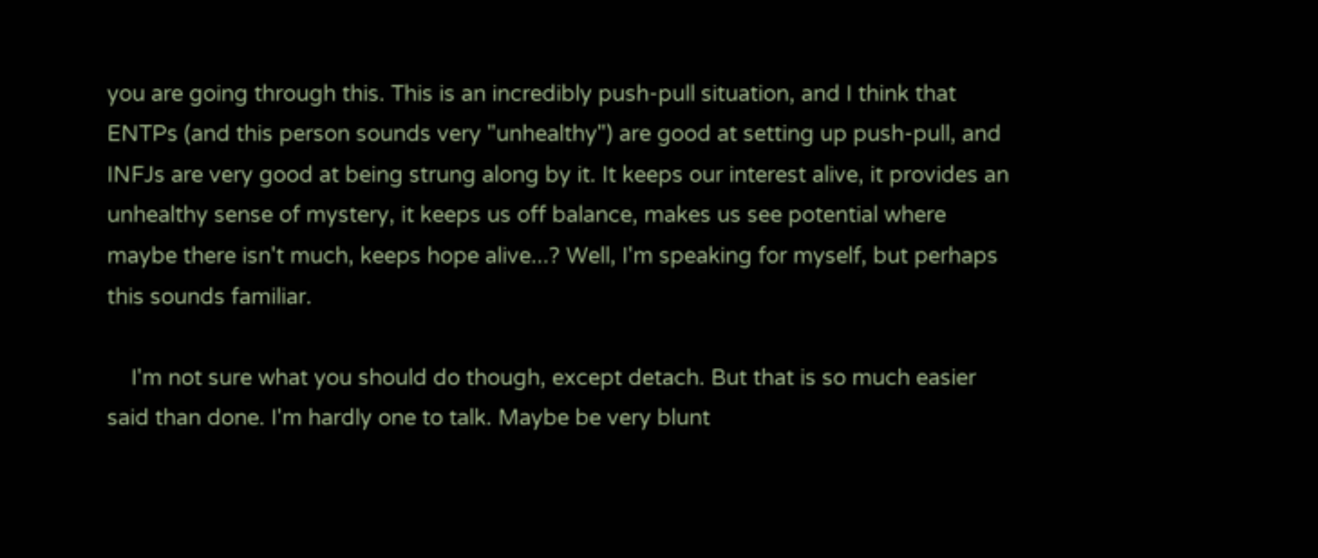you are going through this. This is an incredibly push-pull situation, and I think that ENTPs (and this person sounds very "unhealthy") are good at setting up push-pull, and INFJs are very good at being strung along by it. It keeps our interest alive, it provides an unhealthy sense of mystery, it keeps us off balance, makes us see potential where maybe there isn't much, keeps hope alive...? Well, I'm speaking for myself, but perhaps this sounds familiar.

    I'm not sure what you should do though, except detach. But that is so much easier said than done. I'm hardly one to talk. Maybe be very blunt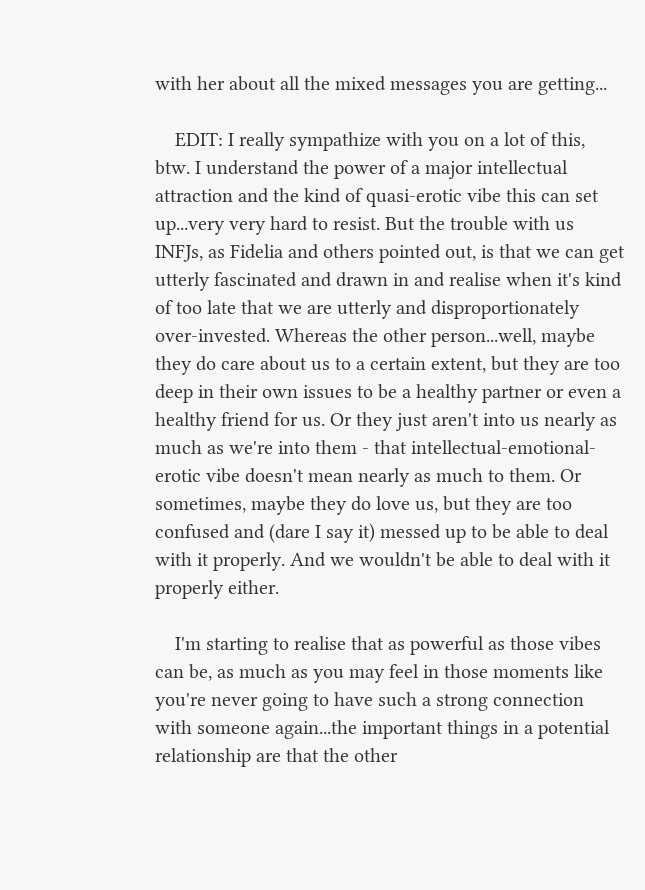with her about all the mixed messages you are getting...

    EDIT: I really sympathize with you on a lot of this, btw. I understand the power of a major intellectual attraction and the kind of quasi-erotic vibe this can set up...very very hard to resist. But the trouble with us INFJs, as Fidelia and others pointed out, is that we can get utterly fascinated and drawn in and realise when it's kind of too late that we are utterly and disproportionately over-invested. Whereas the other person...well, maybe they do care about us to a certain extent, but they are too deep in their own issues to be a healthy partner or even a healthy friend for us. Or they just aren't into us nearly as much as we're into them - that intellectual-emotional-erotic vibe doesn't mean nearly as much to them. Or sometimes, maybe they do love us, but they are too confused and (dare I say it) messed up to be able to deal with it properly. And we wouldn't be able to deal with it properly either.

    I'm starting to realise that as powerful as those vibes can be, as much as you may feel in those moments like you're never going to have such a strong connection with someone again...the important things in a potential relationship are that the other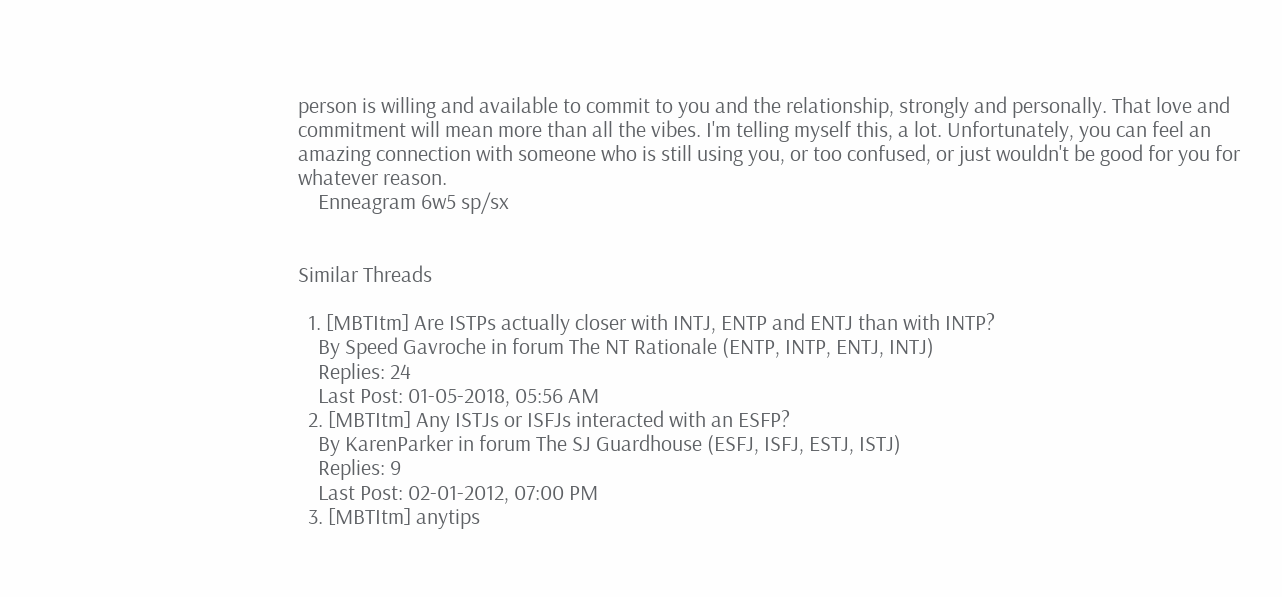person is willing and available to commit to you and the relationship, strongly and personally. That love and commitment will mean more than all the vibes. I'm telling myself this, a lot. Unfortunately, you can feel an amazing connection with someone who is still using you, or too confused, or just wouldn't be good for you for whatever reason.
    Enneagram 6w5 sp/sx


Similar Threads

  1. [MBTItm] Are ISTPs actually closer with INTJ, ENTP and ENTJ than with INTP?
    By Speed Gavroche in forum The NT Rationale (ENTP, INTP, ENTJ, INTJ)
    Replies: 24
    Last Post: 01-05-2018, 05:56 AM
  2. [MBTItm] Any ISTJs or ISFJs interacted with an ESFP?
    By KarenParker in forum The SJ Guardhouse (ESFJ, ISFJ, ESTJ, ISTJ)
    Replies: 9
    Last Post: 02-01-2012, 07:00 PM
  3. [MBTItm] anytips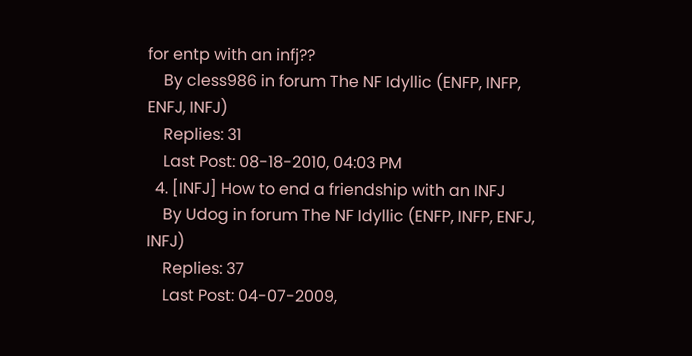for entp with an infj??
    By cless986 in forum The NF Idyllic (ENFP, INFP, ENFJ, INFJ)
    Replies: 31
    Last Post: 08-18-2010, 04:03 PM
  4. [INFJ] How to end a friendship with an INFJ
    By Udog in forum The NF Idyllic (ENFP, INFP, ENFJ, INFJ)
    Replies: 37
    Last Post: 04-07-2009,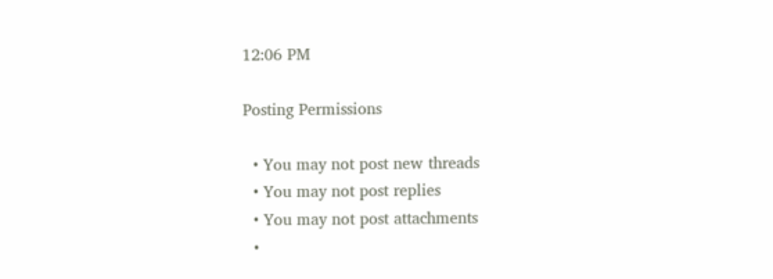12:06 PM

Posting Permissions

  • You may not post new threads
  • You may not post replies
  • You may not post attachments
  •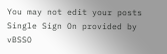You may not edit your posts
Single Sign On provided by vBSSO